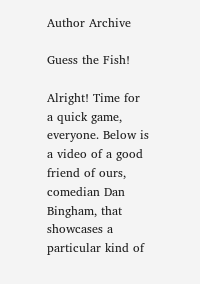Author Archive

Guess the Fish!

Alright! Time for a quick game, everyone. Below is a video of a good friend of ours, comedian Dan Bingham, that showcases a particular kind of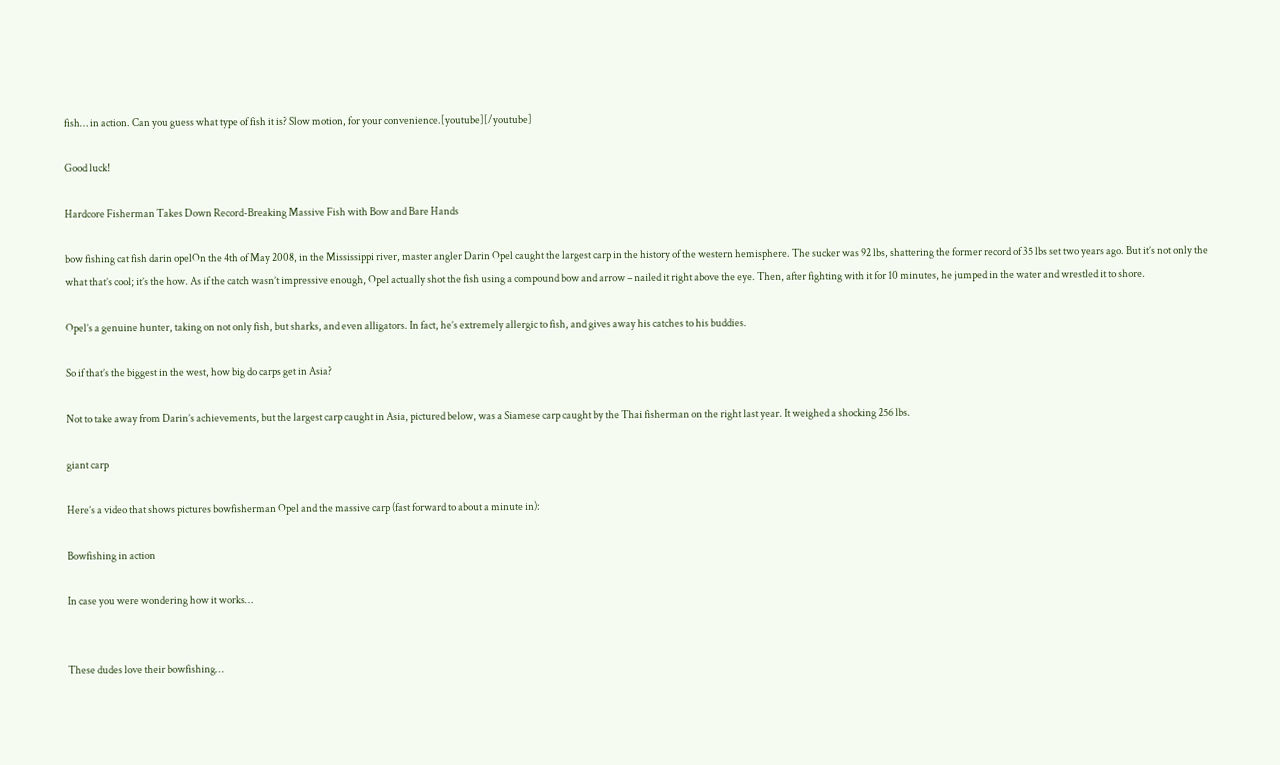fish… in action. Can you guess what type of fish it is? Slow motion, for your convenience.[youtube][/youtube]

Good luck!

Hardcore Fisherman Takes Down Record-Breaking Massive Fish with Bow and Bare Hands

bow fishing cat fish darin opelOn the 4th of May 2008, in the Mississippi river, master angler Darin Opel caught the largest carp in the history of the western hemisphere. The sucker was 92 lbs, shattering the former record of 35 lbs set two years ago. But it’s not only the what that’s cool; it’s the how. As if the catch wasn’t impressive enough, Opel actually shot the fish using a compound bow and arrow – nailed it right above the eye. Then, after fighting with it for 10 minutes, he jumped in the water and wrestled it to shore.

Opel’s a genuine hunter, taking on not only fish, but sharks, and even alligators. In fact, he’s extremely allergic to fish, and gives away his catches to his buddies.

So if that’s the biggest in the west, how big do carps get in Asia?

Not to take away from Darin’s achievements, but the largest carp caught in Asia, pictured below, was a Siamese carp caught by the Thai fisherman on the right last year. It weighed a shocking 256 lbs.

giant carp

Here’s a video that shows pictures bowfisherman Opel and the massive carp (fast forward to about a minute in):

Bowfishing in action

In case you were wondering how it works…


These dudes love their bowfishing…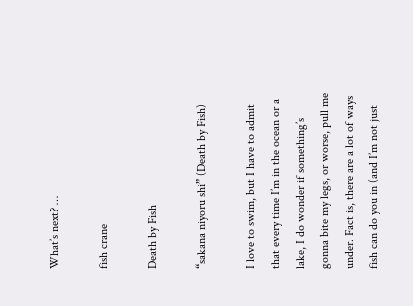What’s next? …

fish crane

Death by Fish

“sakana niyoru shi” (Death by Fish)

I love to swim, but I have to admit that every time I’m in the ocean or a lake, I do wonder if something’s gonna bite my legs, or worse, pull me under. Fact is, there are a lot of ways fish can do you in (and I’m not just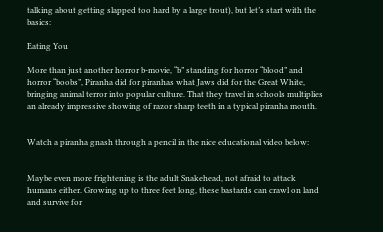talking about getting slapped too hard by a large trout), but let’s start with the basics:

Eating You

More than just another horror b-movie, “b” standing for horror “blood” and horror “boobs”, Piranha did for piranhas what Jaws did for the Great White, bringing animal terror into popular culture. That they travel in schools multiplies an already impressive showing of razor sharp teeth in a typical piranha mouth.


Watch a piranha gnash through a pencil in the nice educational video below:


Maybe even more frightening is the adult Snakehead, not afraid to attack humans either. Growing up to three feet long, these bastards can crawl on land and survive for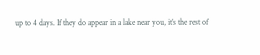up to 4 days. If they do appear in a lake near you, it’s the rest of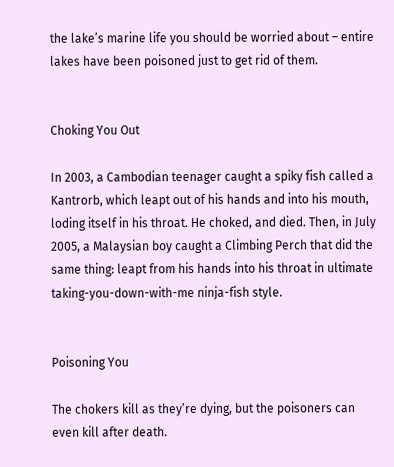the lake’s marine life you should be worried about – entire lakes have been poisoned just to get rid of them.


Choking You Out

In 2003, a Cambodian teenager caught a spiky fish called a Kantrorb, which leapt out of his hands and into his mouth, loding itself in his throat. He choked, and died. Then, in July 2005, a Malaysian boy caught a Climbing Perch that did the same thing: leapt from his hands into his throat in ultimate taking-you-down-with-me ninja-fish style.


Poisoning You

The chokers kill as they’re dying, but the poisoners can even kill after death.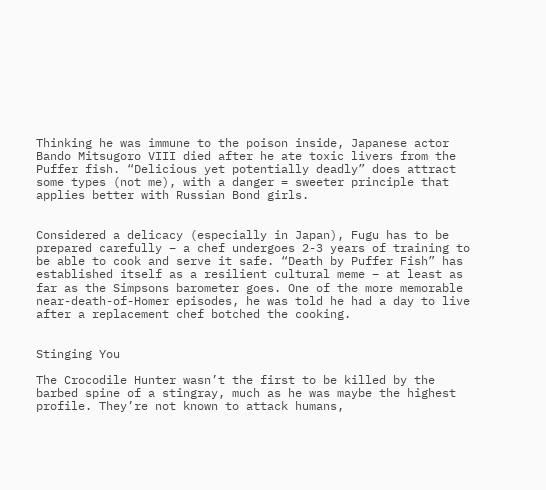Thinking he was immune to the poison inside, Japanese actor Bando Mitsugoro VIII died after he ate toxic livers from the Puffer fish. “Delicious yet potentially deadly” does attract some types (not me), with a danger = sweeter principle that applies better with Russian Bond girls.


Considered a delicacy (especially in Japan), Fugu has to be prepared carefully – a chef undergoes 2-3 years of training to be able to cook and serve it safe. “Death by Puffer Fish” has established itself as a resilient cultural meme – at least as far as the Simpsons barometer goes. One of the more memorable near-death-of-Homer episodes, he was told he had a day to live after a replacement chef botched the cooking.


Stinging You

The Crocodile Hunter wasn’t the first to be killed by the barbed spine of a stingray, much as he was maybe the highest profile. They’re not known to attack humans,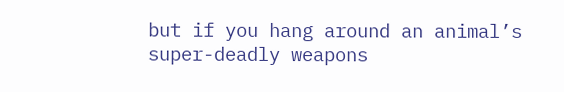but if you hang around an animal’s super-deadly weapons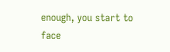enough, you start to face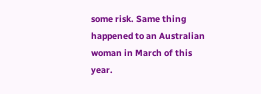some risk. Same thing happened to an Australian woman in March of this year.